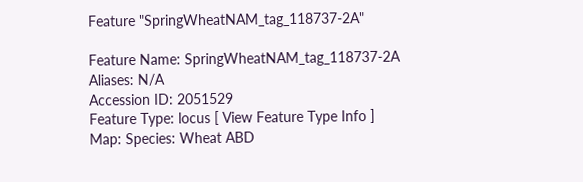Feature "SpringWheatNAM_tag_118737-2A"

Feature Name: SpringWheatNAM_tag_118737-2A
Aliases: N/A
Accession ID: 2051529
Feature Type: locus [ View Feature Type Info ]
Map: Species: Wheat ABD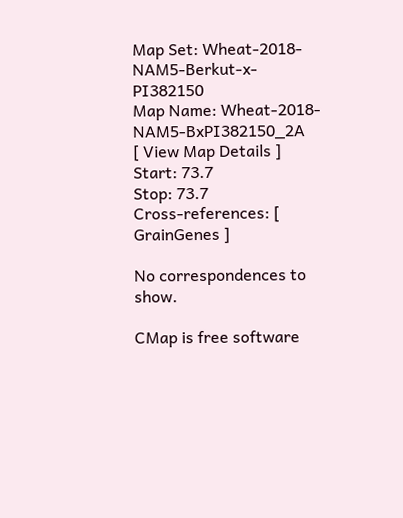Map Set: Wheat-2018-NAM5-Berkut-x-PI382150
Map Name: Wheat-2018-NAM5-BxPI382150_2A
[ View Map Details ]
Start: 73.7
Stop: 73.7
Cross-references: [ GrainGenes ]

No correspondences to show.

CMap is free software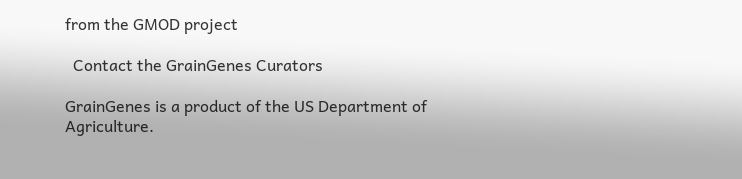from the GMOD project

  Contact the GrainGenes Curators

GrainGenes is a product of the US Department of Agriculture.